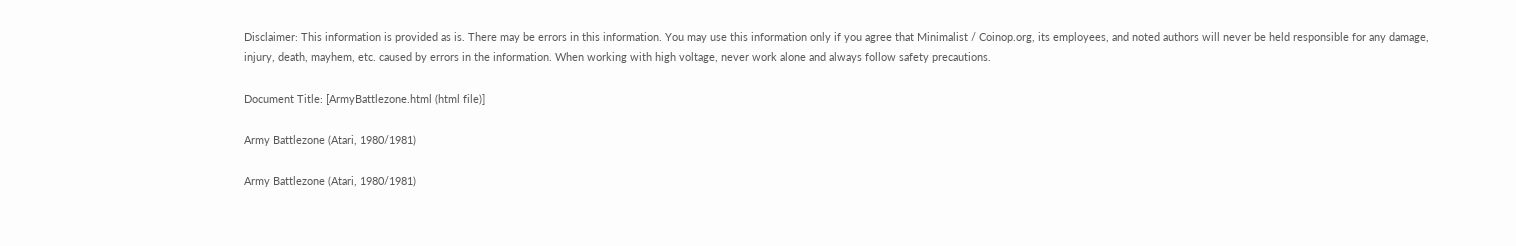Disclaimer: This information is provided as is. There may be errors in this information. You may use this information only if you agree that Minimalist / Coinop.org, its employees, and noted authors will never be held responsible for any damage, injury, death, mayhem, etc. caused by errors in the information. When working with high voltage, never work alone and always follow safety precautions.

Document Title: [ArmyBattlezone.html (html file)]

Army Battlezone (Atari, 1980/1981)

Army Battlezone (Atari, 1980/1981)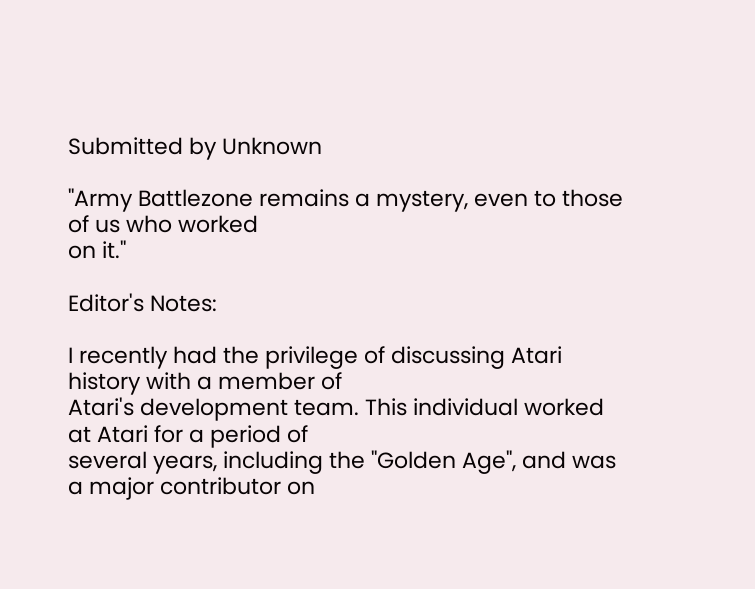Submitted by Unknown

"Army Battlezone remains a mystery, even to those of us who worked
on it."

Editor's Notes:

I recently had the privilege of discussing Atari history with a member of
Atari's development team. This individual worked at Atari for a period of
several years, including the "Golden Age", and was a major contributor on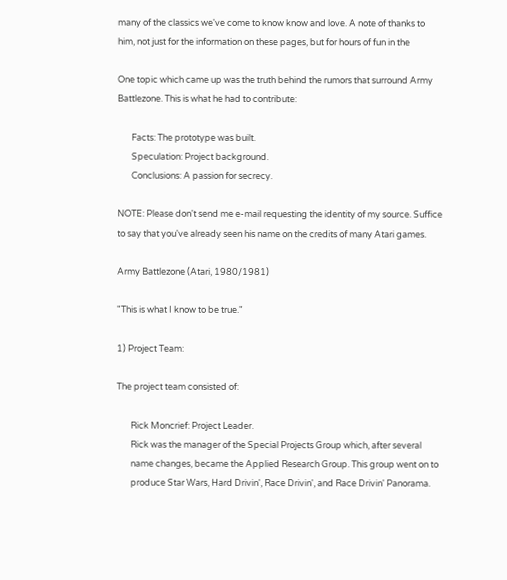many of the classics we've come to know know and love. A note of thanks to
him, not just for the information on these pages, but for hours of fun in the

One topic which came up was the truth behind the rumors that surround Army
Battlezone. This is what he had to contribute:

       Facts: The prototype was built.
       Speculation: Project background.
       Conclusions: A passion for secrecy.

NOTE: Please don't send me e-mail requesting the identity of my source. Suffice
to say that you've already seen his name on the credits of many Atari games.

Army Battlezone (Atari, 1980/1981)

"This is what I know to be true."

1) Project Team:

The project team consisted of:

       Rick Moncrief: Project Leader.
       Rick was the manager of the Special Projects Group which, after several
       name changes, became the Applied Research Group. This group went on to
       produce Star Wars, Hard Drivin', Race Drivin', and Race Drivin' Panorama.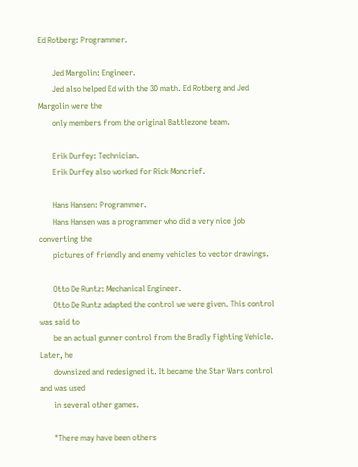Ed Rotberg: Programmer.

       Jed Margolin: Engineer.
       Jed also helped Ed with the 3D math. Ed Rotberg and Jed Margolin were the
       only members from the original Battlezone team.

       Erik Durfey: Technician.
       Erik Durfey also worked for Rick Moncrief.

       Hans Hansen: Programmer.
       Hans Hansen was a programmer who did a very nice job converting the
       pictures of friendly and enemy vehicles to vector drawings.

       Otto De Runtz: Mechanical Engineer.
       Otto De Runtz adapted the control we were given. This control was said to
       be an actual gunner control from the Bradly Fighting Vehicle. Later, he
       downsized and redesigned it. It became the Star Wars control and was used
       in several other games.

       "There may have been others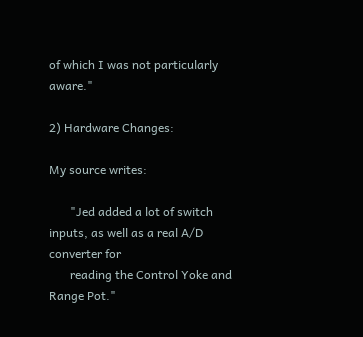of which I was not particularly aware."

2) Hardware Changes:

My source writes:

       "Jed added a lot of switch inputs, as well as a real A/D converter for
       reading the Control Yoke and Range Pot."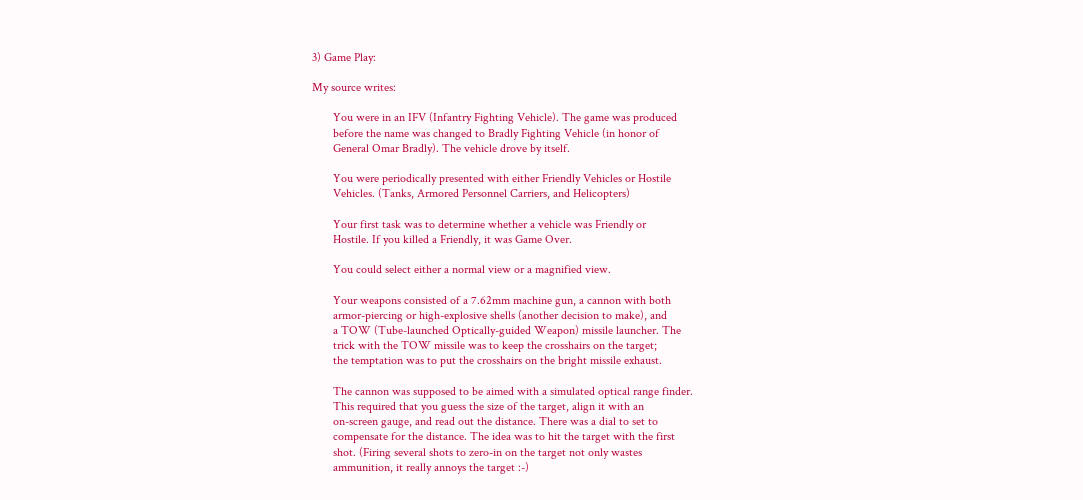3) Game Play:

My source writes:

       You were in an IFV (Infantry Fighting Vehicle). The game was produced
       before the name was changed to Bradly Fighting Vehicle (in honor of
       General Omar Bradly). The vehicle drove by itself.

       You were periodically presented with either Friendly Vehicles or Hostile
       Vehicles. (Tanks, Armored Personnel Carriers, and Helicopters)

       Your first task was to determine whether a vehicle was Friendly or
       Hostile. If you killed a Friendly, it was Game Over.

       You could select either a normal view or a magnified view.

       Your weapons consisted of a 7.62mm machine gun, a cannon with both
       armor-piercing or high-explosive shells (another decision to make), and
       a TOW (Tube-launched Optically-guided Weapon) missile launcher. The
       trick with the TOW missile was to keep the crosshairs on the target;
       the temptation was to put the crosshairs on the bright missile exhaust.

       The cannon was supposed to be aimed with a simulated optical range finder.
       This required that you guess the size of the target, align it with an
       on-screen gauge, and read out the distance. There was a dial to set to
       compensate for the distance. The idea was to hit the target with the first
       shot. (Firing several shots to zero-in on the target not only wastes
       ammunition, it really annoys the target :-)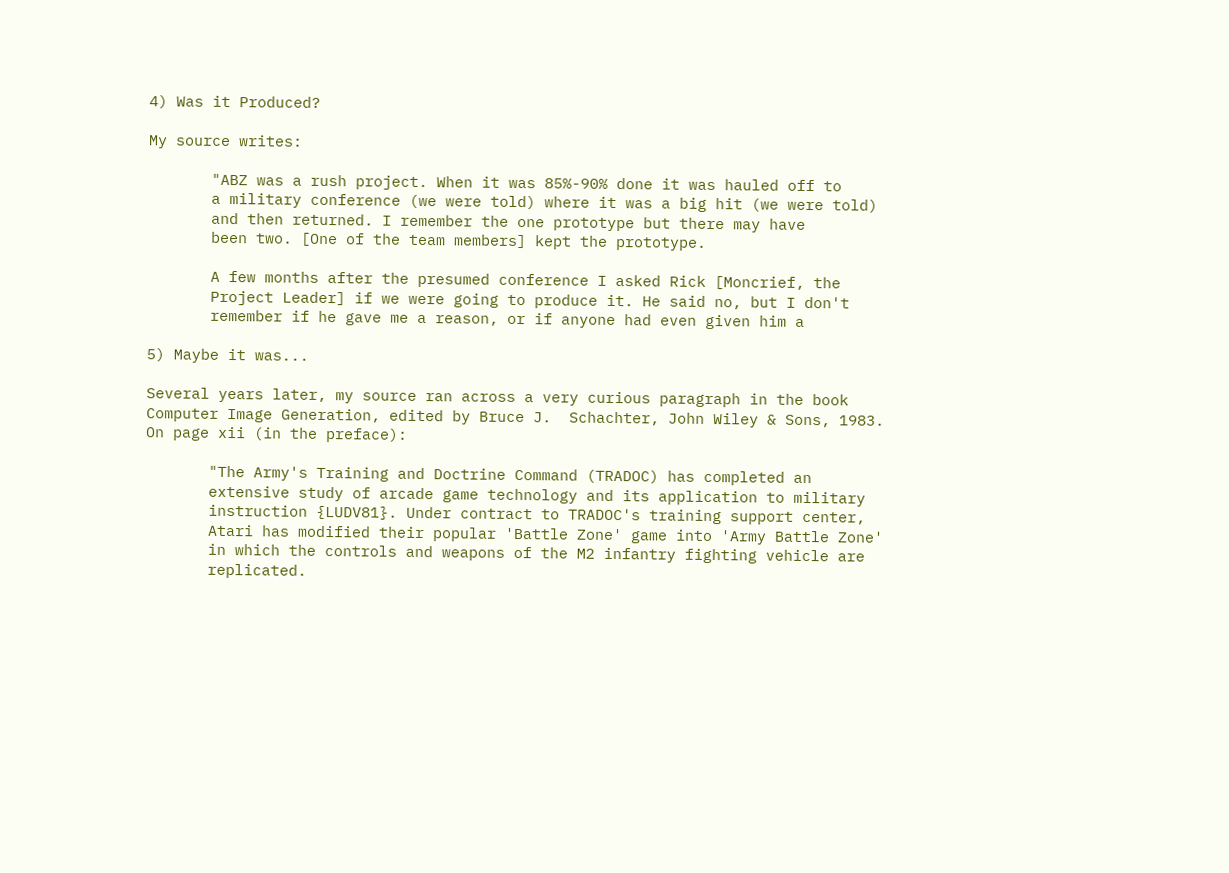4) Was it Produced?

My source writes:

       "ABZ was a rush project. When it was 85%-90% done it was hauled off to
       a military conference (we were told) where it was a big hit (we were told)
       and then returned. I remember the one prototype but there may have
       been two. [One of the team members] kept the prototype.

       A few months after the presumed conference I asked Rick [Moncrief, the
       Project Leader] if we were going to produce it. He said no, but I don't
       remember if he gave me a reason, or if anyone had even given him a

5) Maybe it was...

Several years later, my source ran across a very curious paragraph in the book
Computer Image Generation, edited by Bruce J.  Schachter, John Wiley & Sons, 1983.
On page xii (in the preface):

       "The Army's Training and Doctrine Command (TRADOC) has completed an
       extensive study of arcade game technology and its application to military
       instruction {LUDV81}. Under contract to TRADOC's training support center,
       Atari has modified their popular 'Battle Zone' game into 'Army Battle Zone'
       in which the controls and weapons of the M2 infantry fighting vehicle are
       replicated.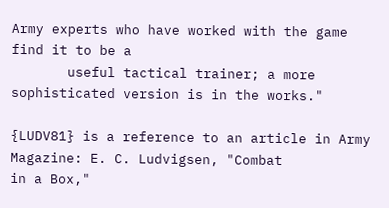Army experts who have worked with the game find it to be a
       useful tactical trainer; a more sophisticated version is in the works."

{LUDV81} is a reference to an article in Army Magazine: E. C. Ludvigsen, "Combat
in a Box,"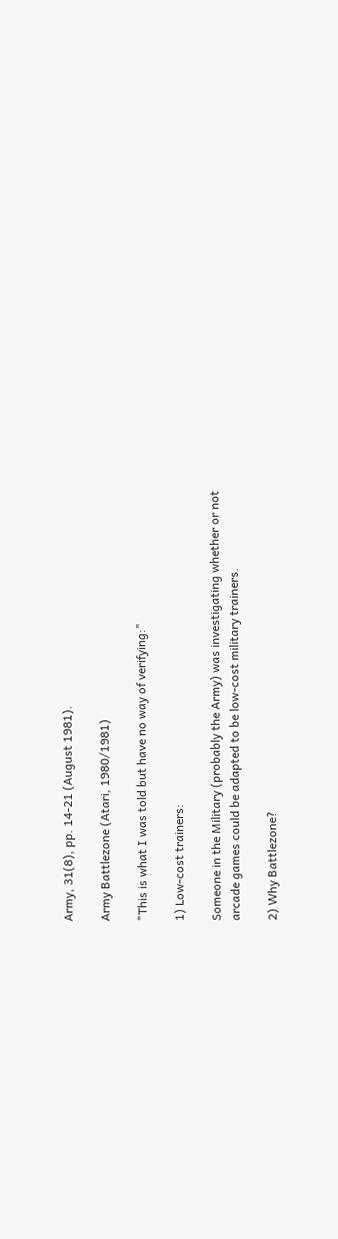Army, 31(8), pp. 14-21 (August 1981).

Army Battlezone (Atari, 1980/1981)

"This is what I was told but have no way of verifying:"

1) Low-cost trainers:

Someone in the Military (probably the Army) was investigating whether or not
arcade games could be adapted to be low-cost military trainers.

2) Why Battlezone?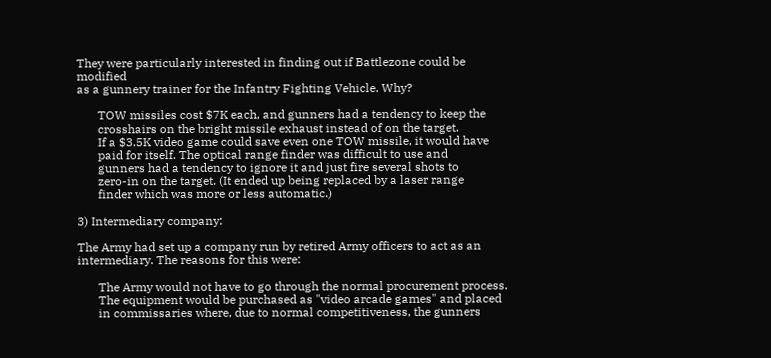They were particularly interested in finding out if Battlezone could be modified
as a gunnery trainer for the Infantry Fighting Vehicle. Why?

       TOW missiles cost $7K each, and gunners had a tendency to keep the
       crosshairs on the bright missile exhaust instead of on the target.
       If a $3.5K video game could save even one TOW missile, it would have
       paid for itself. The optical range finder was difficult to use and
       gunners had a tendency to ignore it and just fire several shots to
       zero-in on the target. (It ended up being replaced by a laser range
       finder which was more or less automatic.)

3) Intermediary company:

The Army had set up a company run by retired Army officers to act as an
intermediary. The reasons for this were:

       The Army would not have to go through the normal procurement process.
       The equipment would be purchased as "video arcade games" and placed
       in commissaries where, due to normal competitiveness, the gunners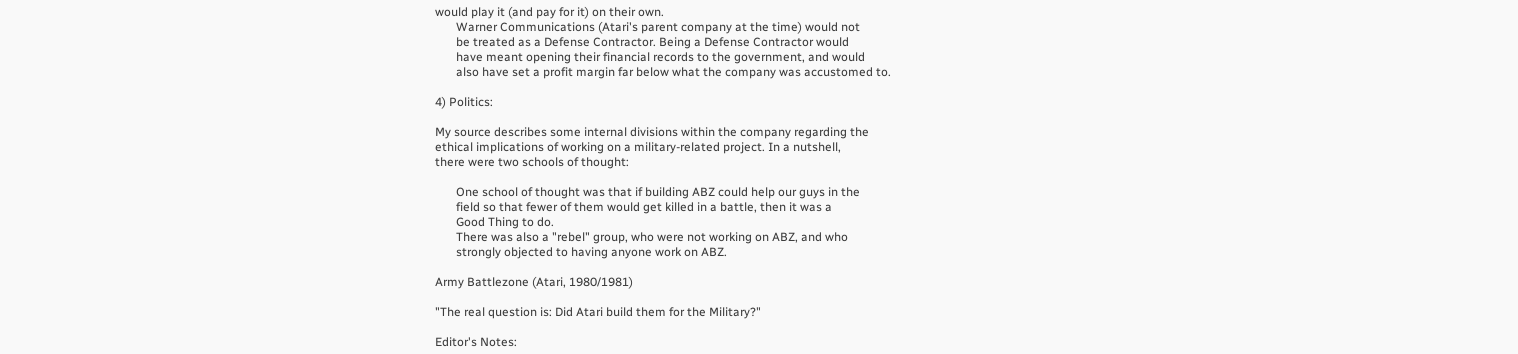would play it (and pay for it) on their own.
       Warner Communications (Atari's parent company at the time) would not
       be treated as a Defense Contractor. Being a Defense Contractor would
       have meant opening their financial records to the government, and would
       also have set a profit margin far below what the company was accustomed to.

4) Politics:

My source describes some internal divisions within the company regarding the
ethical implications of working on a military-related project. In a nutshell,
there were two schools of thought:

       One school of thought was that if building ABZ could help our guys in the
       field so that fewer of them would get killed in a battle, then it was a
       Good Thing to do.
       There was also a "rebel" group, who were not working on ABZ, and who
       strongly objected to having anyone work on ABZ.

Army Battlezone (Atari, 1980/1981)

"The real question is: Did Atari build them for the Military?"

Editor's Notes: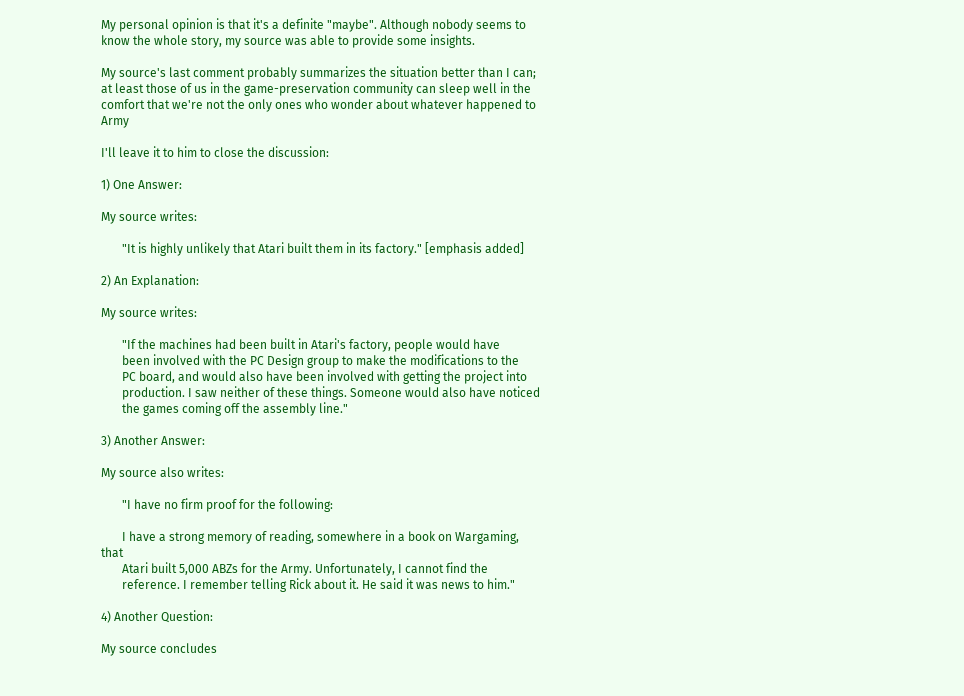My personal opinion is that it's a definite "maybe". Although nobody seems to
know the whole story, my source was able to provide some insights.

My source's last comment probably summarizes the situation better than I can;
at least those of us in the game-preservation community can sleep well in the
comfort that we're not the only ones who wonder about whatever happened to Army

I'll leave it to him to close the discussion:

1) One Answer:

My source writes:

       "It is highly unlikely that Atari built them in its factory." [emphasis added]

2) An Explanation:

My source writes:

       "If the machines had been built in Atari's factory, people would have
       been involved with the PC Design group to make the modifications to the
       PC board, and would also have been involved with getting the project into
       production. I saw neither of these things. Someone would also have noticed
       the games coming off the assembly line."

3) Another Answer:

My source also writes:

       "I have no firm proof for the following:

       I have a strong memory of reading, somewhere in a book on Wargaming, that
       Atari built 5,000 ABZs for the Army. Unfortunately, I cannot find the
       reference. I remember telling Rick about it. He said it was news to him."

4) Another Question:

My source concludes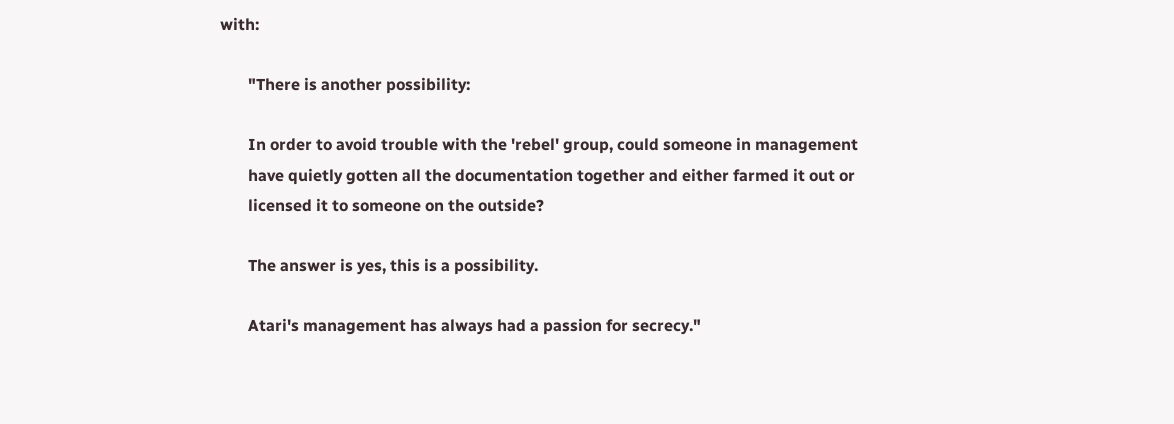with:

       "There is another possibility:

       In order to avoid trouble with the 'rebel' group, could someone in management
       have quietly gotten all the documentation together and either farmed it out or
       licensed it to someone on the outside?

       The answer is yes, this is a possibility.

       Atari's management has always had a passion for secrecy."